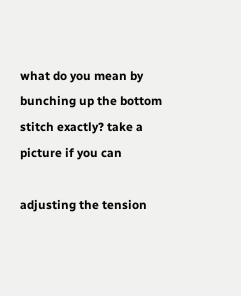what do you mean by bunching up the bottom stitch exactly? take a picture if you can

adjusting the tension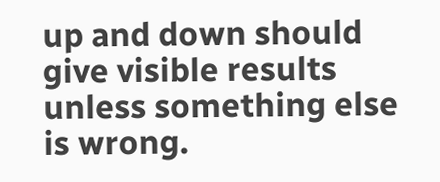up and down should give visible results unless something else is wrong.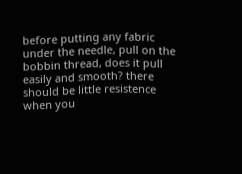before putting any fabric under the needle, pull on the bobbin thread, does it pull easily and smooth? there should be little resistence when you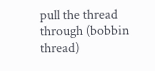pull the thread through (bobbin thread)